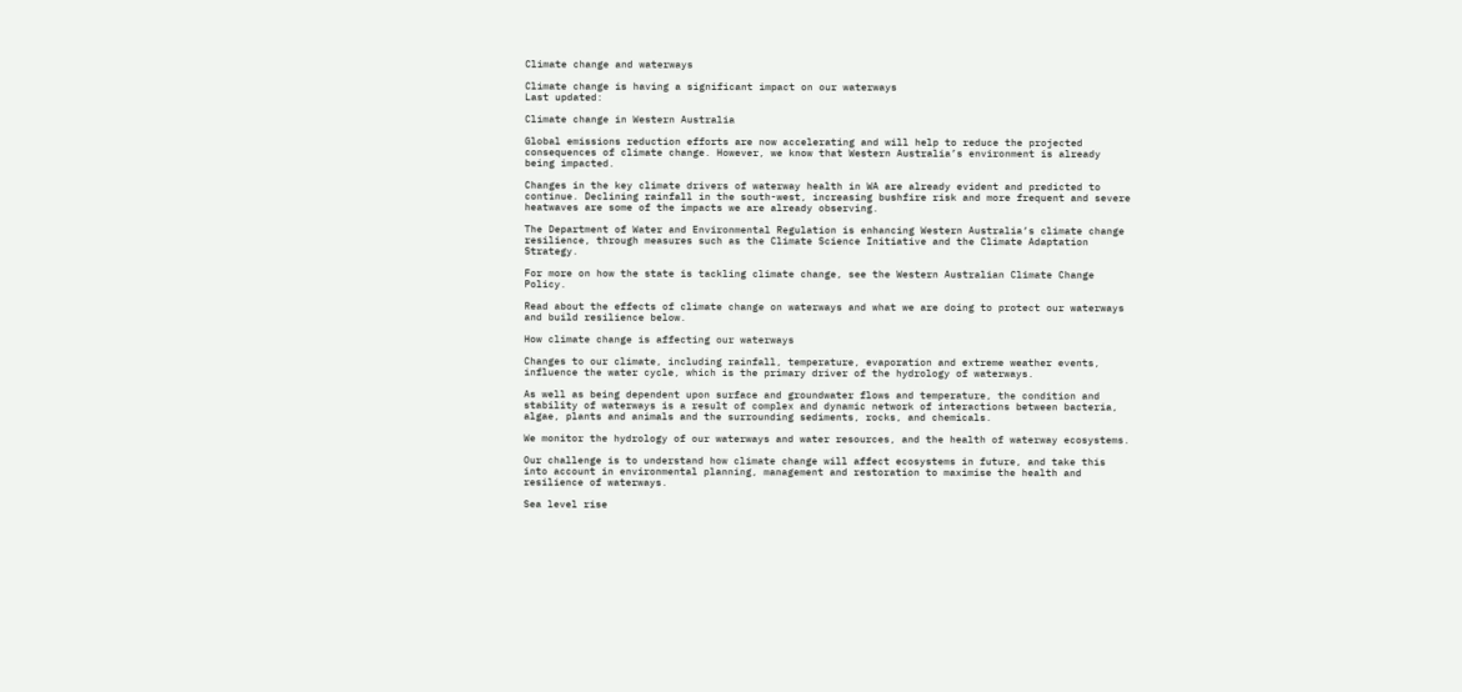Climate change and waterways

Climate change is having a significant impact on our waterways
Last updated:

Climate change in Western Australia

Global emissions reduction efforts are now accelerating and will help to reduce the projected consequences of climate change. However, we know that Western Australia’s environment is already being impacted.

Changes in the key climate drivers of waterway health in WA are already evident and predicted to continue. Declining rainfall in the south-west, increasing bushfire risk and more frequent and severe heatwaves are some of the impacts we are already observing.

The Department of Water and Environmental Regulation is enhancing Western Australia’s climate change resilience, through measures such as the Climate Science Initiative and the Climate Adaptation Strategy.

For more on how the state is tackling climate change, see the Western Australian Climate Change Policy.

Read about the effects of climate change on waterways and what we are doing to protect our waterways and build resilience below.

How climate change is affecting our waterways

Changes to our climate, including rainfall, temperature, evaporation and extreme weather events, influence the water cycle, which is the primary driver of the hydrology of waterways.

As well as being dependent upon surface and groundwater flows and temperature, the condition and stability of waterways is a result of complex and dynamic network of interactions between bacteria, algae, plants and animals and the surrounding sediments, rocks, and chemicals.

We monitor the hydrology of our waterways and water resources, and the health of waterway ecosystems.

Our challenge is to understand how climate change will affect ecosystems in future, and take this into account in environmental planning, management and restoration to maximise the health and resilience of waterways.

Sea level rise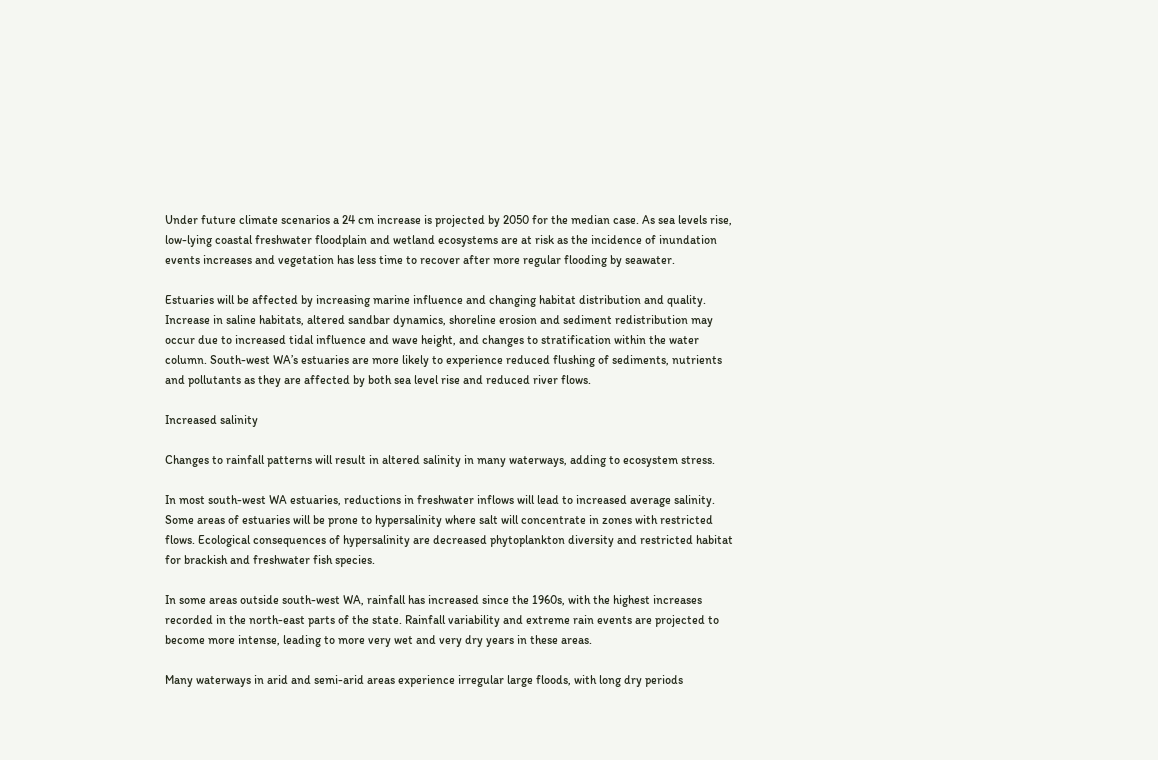Under future climate scenarios a 24 cm increase is projected by 2050 for the median case. As sea levels rise, low-lying coastal freshwater floodplain and wetland ecosystems are at risk as the incidence of inundation events increases and vegetation has less time to recover after more regular flooding by seawater.

Estuaries will be affected by increasing marine influence and changing habitat distribution and quality. Increase in saline habitats, altered sandbar dynamics, shoreline erosion and sediment redistribution may occur due to increased tidal influence and wave height, and changes to stratification within the water column. South-west WA’s estuaries are more likely to experience reduced flushing of sediments, nutrients and pollutants as they are affected by both sea level rise and reduced river flows.

Increased salinity

Changes to rainfall patterns will result in altered salinity in many waterways, adding to ecosystem stress.

In most south-west WA estuaries, reductions in freshwater inflows will lead to increased average salinity. Some areas of estuaries will be prone to hypersalinity where salt will concentrate in zones with restricted flows. Ecological consequences of hypersalinity are decreased phytoplankton diversity and restricted habitat for brackish and freshwater fish species.

In some areas outside south-west WA, rainfall has increased since the 1960s, with the highest increases recorded in the north-east parts of the state. Rainfall variability and extreme rain events are projected to become more intense, leading to more very wet and very dry years in these areas.

Many waterways in arid and semi-arid areas experience irregular large floods, with long dry periods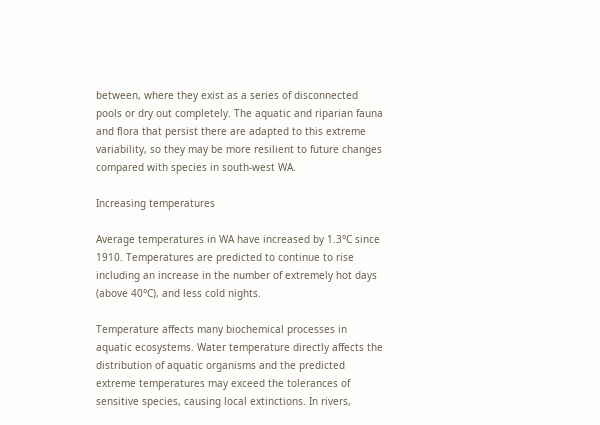between, where they exist as a series of disconnected pools or dry out completely. The aquatic and riparian fauna and flora that persist there are adapted to this extreme variability, so they may be more resilient to future changes compared with species in south-west WA.

Increasing temperatures

Average temperatures in WA have increased by 1.3°C since 1910. Temperatures are predicted to continue to rise including an increase in the number of extremely hot days (above 40°C), and less cold nights.

Temperature affects many biochemical processes in aquatic ecosystems. Water temperature directly affects the distribution of aquatic organisms and the predicted extreme temperatures may exceed the tolerances of sensitive species, causing local extinctions. In rivers,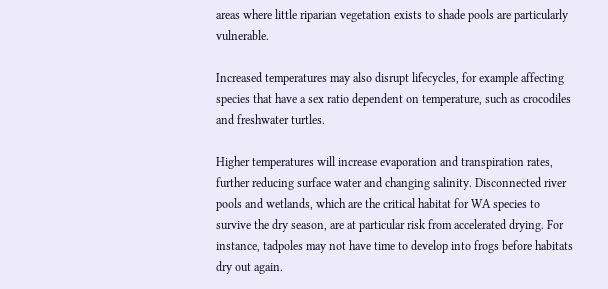areas where little riparian vegetation exists to shade pools are particularly vulnerable.

Increased temperatures may also disrupt lifecycles, for example affecting species that have a sex ratio dependent on temperature, such as crocodiles and freshwater turtles.

Higher temperatures will increase evaporation and transpiration rates, further reducing surface water and changing salinity. Disconnected river pools and wetlands, which are the critical habitat for WA species to survive the dry season, are at particular risk from accelerated drying. For instance, tadpoles may not have time to develop into frogs before habitats dry out again.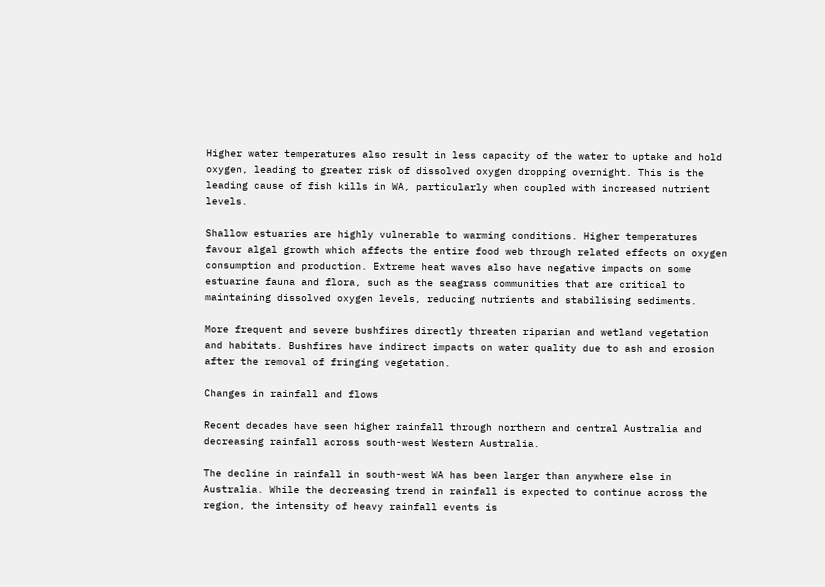Higher water temperatures also result in less capacity of the water to uptake and hold oxygen, leading to greater risk of dissolved oxygen dropping overnight. This is the leading cause of fish kills in WA, particularly when coupled with increased nutrient levels.

Shallow estuaries are highly vulnerable to warming conditions. Higher temperatures favour algal growth which affects the entire food web through related effects on oxygen consumption and production. Extreme heat waves also have negative impacts on some estuarine fauna and flora, such as the seagrass communities that are critical to maintaining dissolved oxygen levels, reducing nutrients and stabilising sediments.

More frequent and severe bushfires directly threaten riparian and wetland vegetation and habitats. Bushfires have indirect impacts on water quality due to ash and erosion after the removal of fringing vegetation.

Changes in rainfall and flows

Recent decades have seen higher rainfall through northern and central Australia and decreasing rainfall across south-west Western Australia.

The decline in rainfall in south-west WA has been larger than anywhere else in Australia. While the decreasing trend in rainfall is expected to continue across the region, the intensity of heavy rainfall events is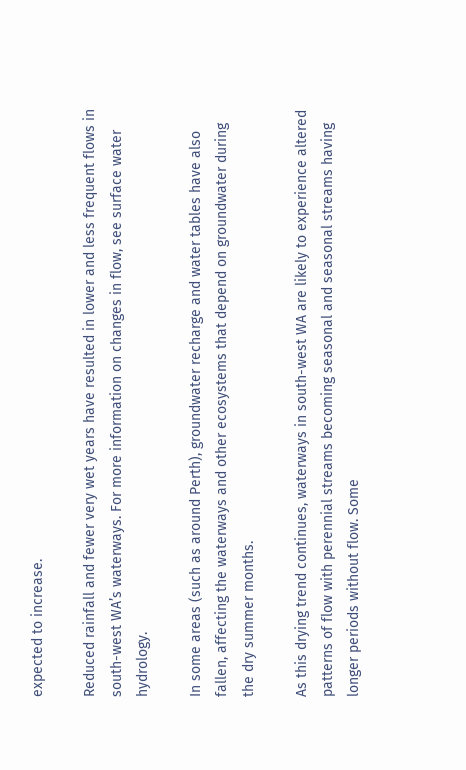expected to increase.

Reduced rainfall and fewer very wet years have resulted in lower and less frequent flows in south-west WA’s waterways. For more information on changes in flow, see surface water hydrology.

In some areas (such as around Perth), groundwater recharge and water tables have also fallen, affecting the waterways and other ecosystems that depend on groundwater during the dry summer months.

As this drying trend continues, waterways in south-west WA are likely to experience altered patterns of flow with perennial streams becoming seasonal and seasonal streams having longer periods without flow. Some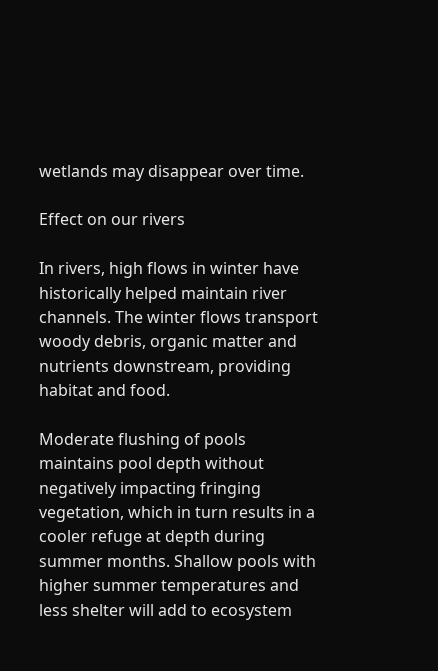wetlands may disappear over time.

Effect on our rivers

In rivers, high flows in winter have historically helped maintain river channels. The winter flows transport woody debris, organic matter and nutrients downstream, providing habitat and food.

Moderate flushing of pools maintains pool depth without negatively impacting fringing vegetation, which in turn results in a cooler refuge at depth during summer months. Shallow pools with higher summer temperatures and less shelter will add to ecosystem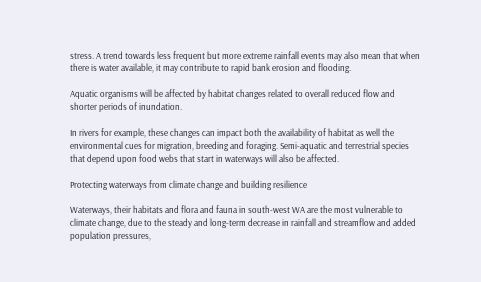stress. A trend towards less frequent but more extreme rainfall events may also mean that when there is water available, it may contribute to rapid bank erosion and flooding.

Aquatic organisms will be affected by habitat changes related to overall reduced flow and shorter periods of inundation.

In rivers for example, these changes can impact both the availability of habitat as well the environmental cues for migration, breeding and foraging. Semi-aquatic and terrestrial species that depend upon food webs that start in waterways will also be affected.

Protecting waterways from climate change and building resilience

Waterways, their habitats and flora and fauna in south-west WA are the most vulnerable to climate change, due to the steady and long-term decrease in rainfall and streamflow and added population pressures,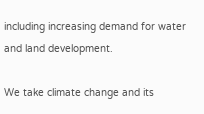including increasing demand for water and land development.

We take climate change and its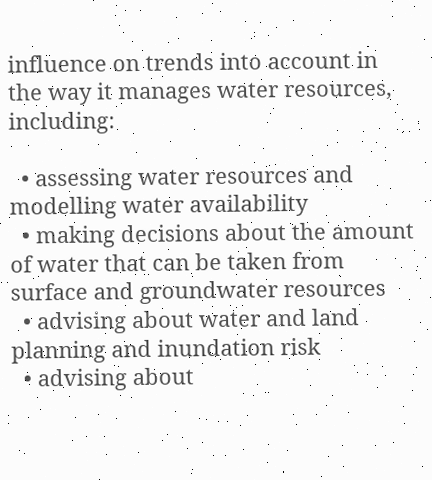influence on trends into account in the way it manages water resources, including:

  • assessing water resources and modelling water availability
  • making decisions about the amount of water that can be taken from surface and groundwater resources
  • advising about water and land planning and inundation risk
  • advising about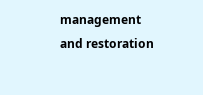management and restoration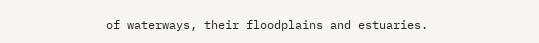of waterways, their floodplains and estuaries.